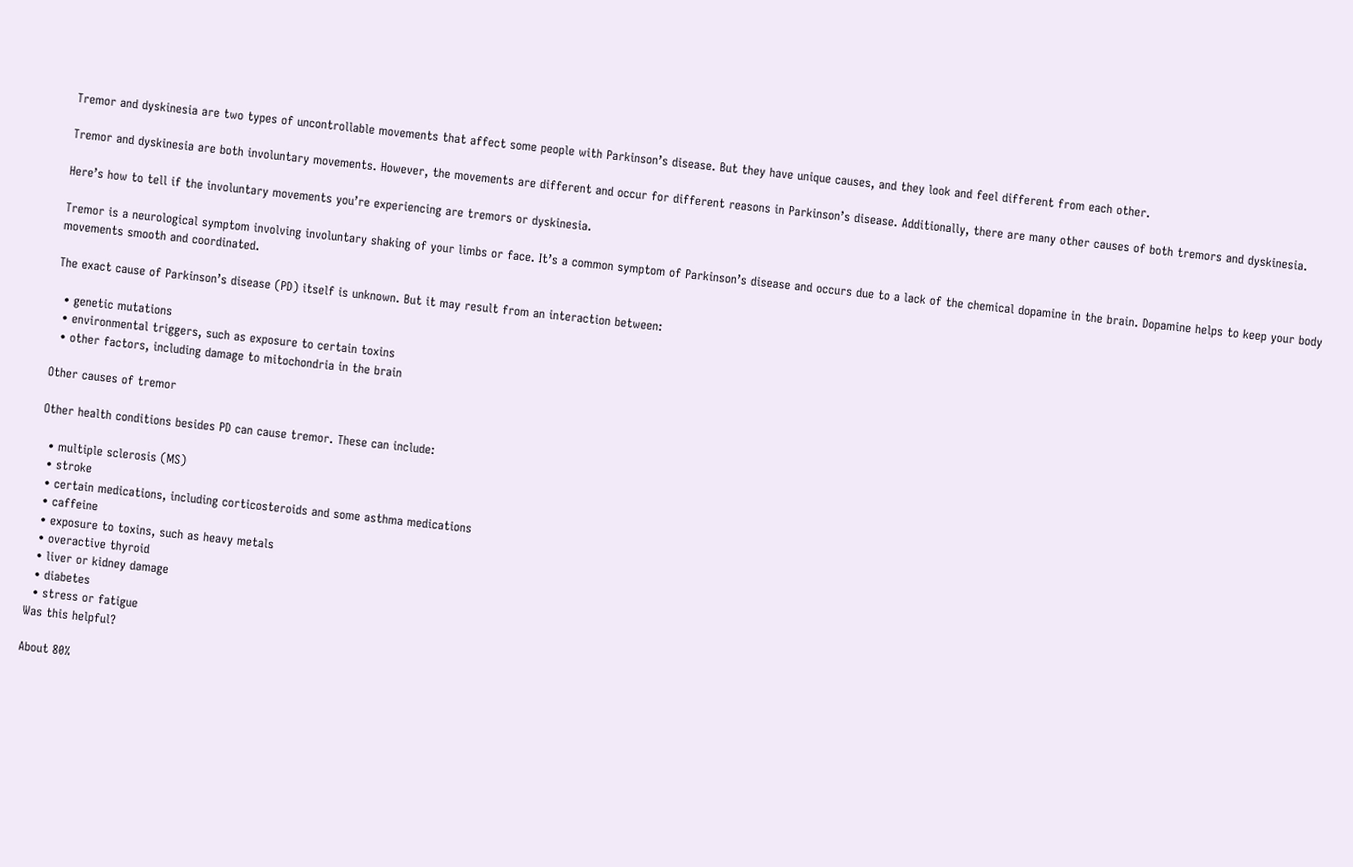Tremor and dyskinesia are two types of uncontrollable movements that affect some people with Parkinson’s disease. But they have unique causes, and they look and feel different from each other.

Tremor and dyskinesia are both involuntary movements. However, the movements are different and occur for different reasons in Parkinson’s disease. Additionally, there are many other causes of both tremors and dyskinesia.

Here’s how to tell if the involuntary movements you’re experiencing are tremors or dyskinesia.

Tremor is a neurological symptom involving involuntary shaking of your limbs or face. It’s a common symptom of Parkinson’s disease and occurs due to a lack of the chemical dopamine in the brain. Dopamine helps to keep your body movements smooth and coordinated.

The exact cause of Parkinson’s disease (PD) itself is unknown. But it may result from an interaction between:

  • genetic mutations
  • environmental triggers, such as exposure to certain toxins
  • other factors, including damage to mitochondria in the brain

Other causes of tremor

Other health conditions besides PD can cause tremor. These can include:

  • multiple sclerosis (MS)
  • stroke
  • certain medications, including corticosteroids and some asthma medications
  • caffeine
  • exposure to toxins, such as heavy metals
  • overactive thyroid
  • liver or kidney damage
  • diabetes
  • stress or fatigue
Was this helpful?

About 80%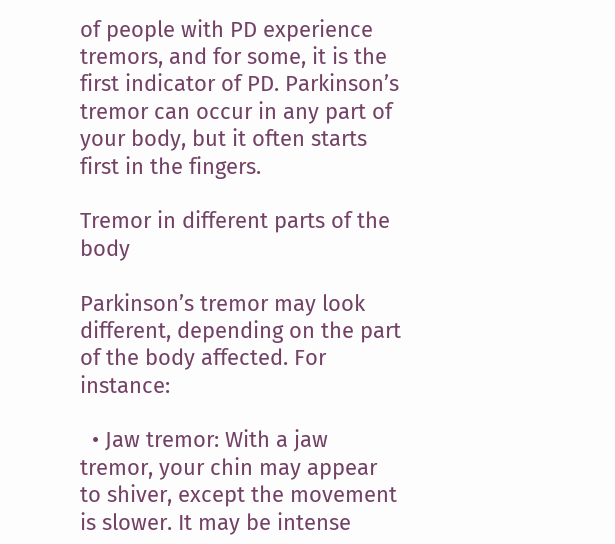of people with PD experience tremors, and for some, it is the first indicator of PD. Parkinson’s tremor can occur in any part of your body, but it often starts first in the fingers.

Tremor in different parts of the body

Parkinson’s tremor may look different, depending on the part of the body affected. For instance:

  • Jaw tremor: With a jaw tremor, your chin may appear to shiver, except the movement is slower. It may be intense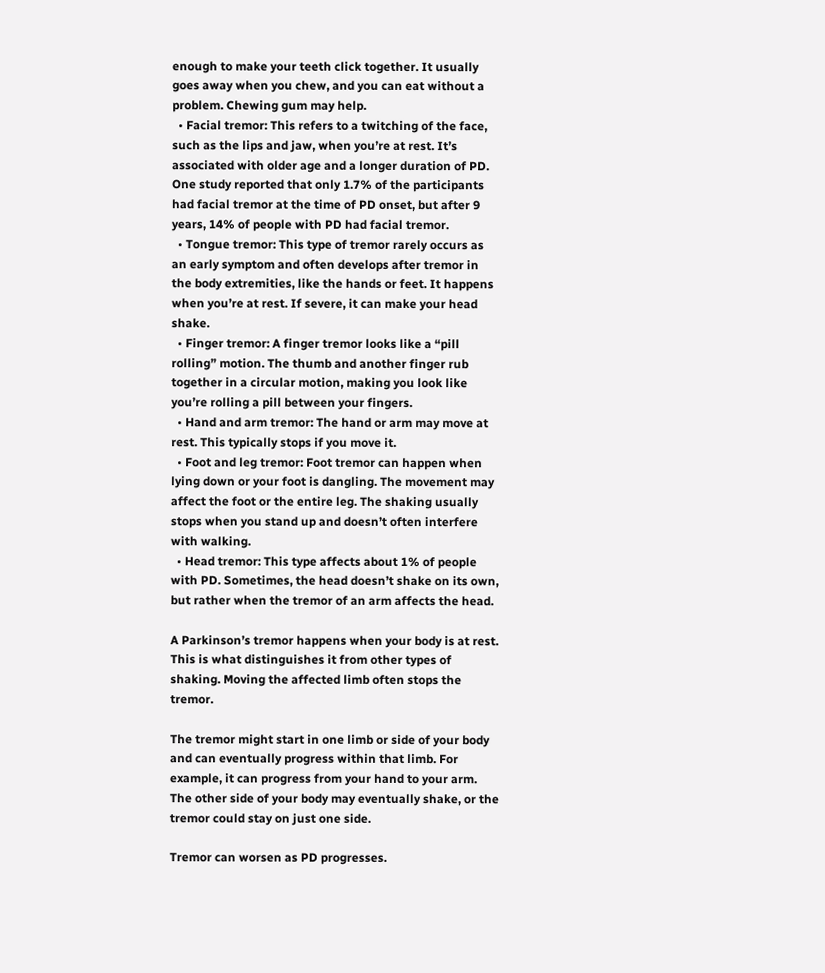enough to make your teeth click together. It usually goes away when you chew, and you can eat without a problem. Chewing gum may help.
  • Facial tremor: This refers to a twitching of the face, such as the lips and jaw, when you’re at rest. It’s associated with older age and a longer duration of PD. One study reported that only 1.7% of the participants had facial tremor at the time of PD onset, but after 9 years, 14% of people with PD had facial tremor.
  • Tongue tremor: This type of tremor rarely occurs as an early symptom and often develops after tremor in the body extremities, like the hands or feet. It happens when you’re at rest. If severe, it can make your head shake.
  • Finger tremor: A finger tremor looks like a “pill rolling” motion. The thumb and another finger rub together in a circular motion, making you look like you’re rolling a pill between your fingers.
  • Hand and arm tremor: The hand or arm may move at rest. This typically stops if you move it.
  • Foot and leg tremor: Foot tremor can happen when lying down or your foot is dangling. The movement may affect the foot or the entire leg. The shaking usually stops when you stand up and doesn’t often interfere with walking.
  • Head tremor: This type affects about 1% of people with PD. Sometimes, the head doesn’t shake on its own, but rather when the tremor of an arm affects the head.

A Parkinson’s tremor happens when your body is at rest. This is what distinguishes it from other types of shaking. Moving the affected limb often stops the tremor.

The tremor might start in one limb or side of your body and can eventually progress within that limb. For example, it can progress from your hand to your arm. The other side of your body may eventually shake, or the tremor could stay on just one side.

Tremor can worsen as PD progresses.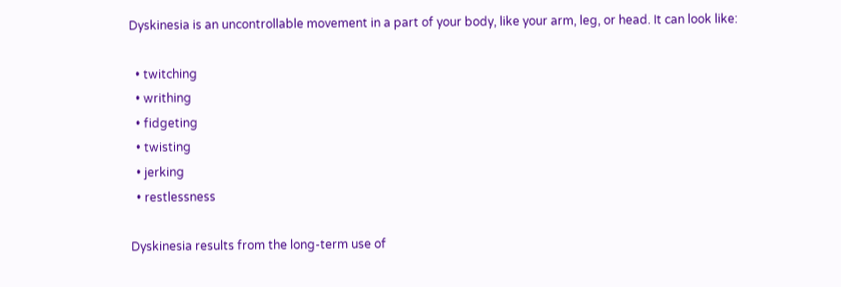Dyskinesia is an uncontrollable movement in a part of your body, like your arm, leg, or head. It can look like:

  • twitching
  • writhing
  • fidgeting
  • twisting
  • jerking
  • restlessness

Dyskinesia results from the long-term use of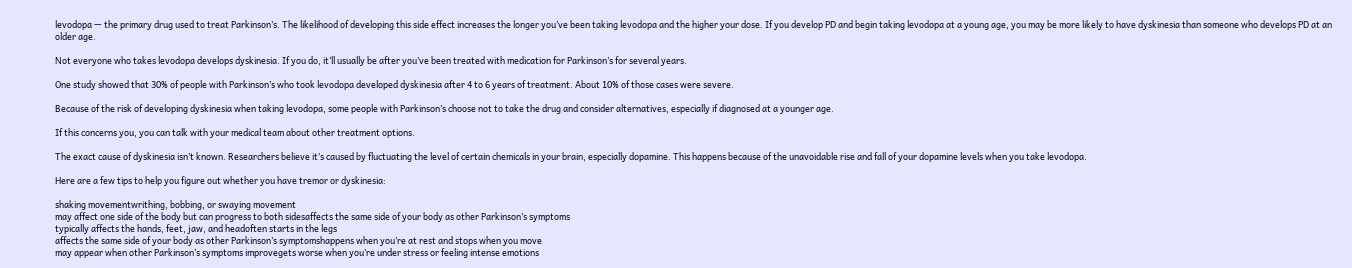levodopa — the primary drug used to treat Parkinson’s. The likelihood of developing this side effect increases the longer you’ve been taking levodopa and the higher your dose. If you develop PD and begin taking levodopa at a young age, you may be more likely to have dyskinesia than someone who develops PD at an older age.

Not everyone who takes levodopa develops dyskinesia. If you do, it’ll usually be after you’ve been treated with medication for Parkinson’s for several years.

One study showed that 30% of people with Parkinson’s who took levodopa developed dyskinesia after 4 to 6 years of treatment. About 10% of those cases were severe.

Because of the risk of developing dyskinesia when taking levodopa, some people with Parkinson’s choose not to take the drug and consider alternatives, especially if diagnosed at a younger age.

If this concerns you, you can talk with your medical team about other treatment options.

The exact cause of dyskinesia isn’t known. Researchers believe it’s caused by fluctuating the level of certain chemicals in your brain, especially dopamine. This happens because of the unavoidable rise and fall of your dopamine levels when you take levodopa.

Here are a few tips to help you figure out whether you have tremor or dyskinesia:

shaking movementwrithing, bobbing, or swaying movement
may affect one side of the body but can progress to both sidesaffects the same side of your body as other Parkinson’s symptoms
typically affects the hands, feet, jaw, and headoften starts in the legs
affects the same side of your body as other Parkinson’s symptomshappens when you’re at rest and stops when you move
may appear when other Parkinson’s symptoms improvegets worse when you’re under stress or feeling intense emotions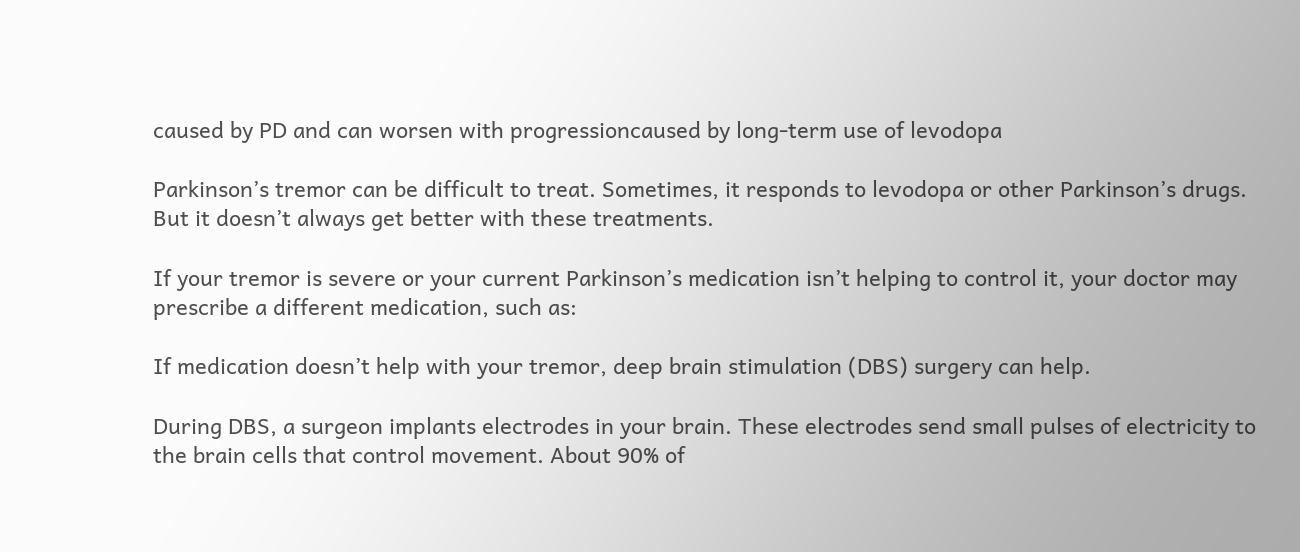caused by PD and can worsen with progressioncaused by long-term use of levodopa

Parkinson’s tremor can be difficult to treat. Sometimes, it responds to levodopa or other Parkinson’s drugs. But it doesn’t always get better with these treatments.

If your tremor is severe or your current Parkinson’s medication isn’t helping to control it, your doctor may prescribe a different medication, such as:

If medication doesn’t help with your tremor, deep brain stimulation (DBS) surgery can help.

During DBS, a surgeon implants electrodes in your brain. These electrodes send small pulses of electricity to the brain cells that control movement. About 90% of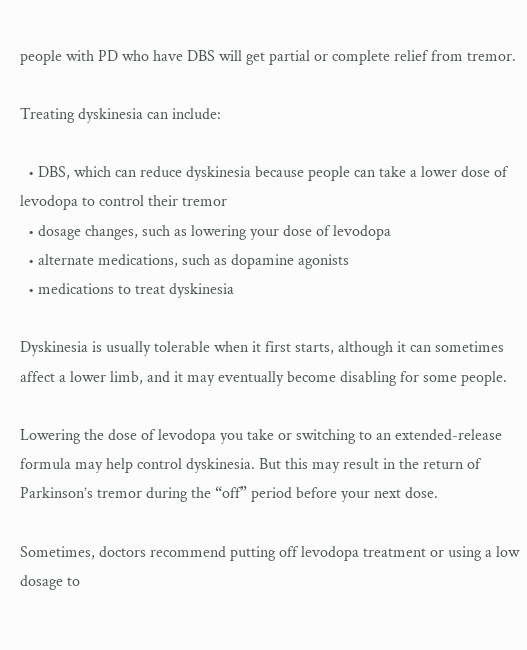people with PD who have DBS will get partial or complete relief from tremor.

Treating dyskinesia can include:

  • DBS, which can reduce dyskinesia because people can take a lower dose of levodopa to control their tremor
  • dosage changes, such as lowering your dose of levodopa
  • alternate medications, such as dopamine agonists
  • medications to treat dyskinesia

Dyskinesia is usually tolerable when it first starts, although it can sometimes affect a lower limb, and it may eventually become disabling for some people.

Lowering the dose of levodopa you take or switching to an extended-release formula may help control dyskinesia. But this may result in the return of Parkinson’s tremor during the “off” period before your next dose.

Sometimes, doctors recommend putting off levodopa treatment or using a low dosage to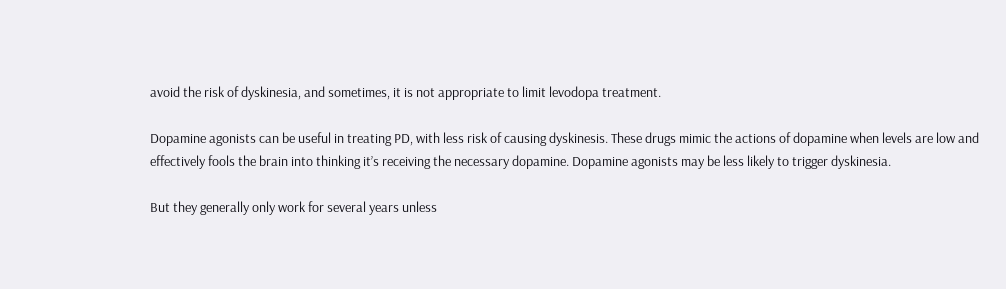avoid the risk of dyskinesia, and sometimes, it is not appropriate to limit levodopa treatment.

Dopamine agonists can be useful in treating PD, with less risk of causing dyskinesis. These drugs mimic the actions of dopamine when levels are low and effectively fools the brain into thinking it’s receiving the necessary dopamine. Dopamine agonists may be less likely to trigger dyskinesia.

But they generally only work for several years unless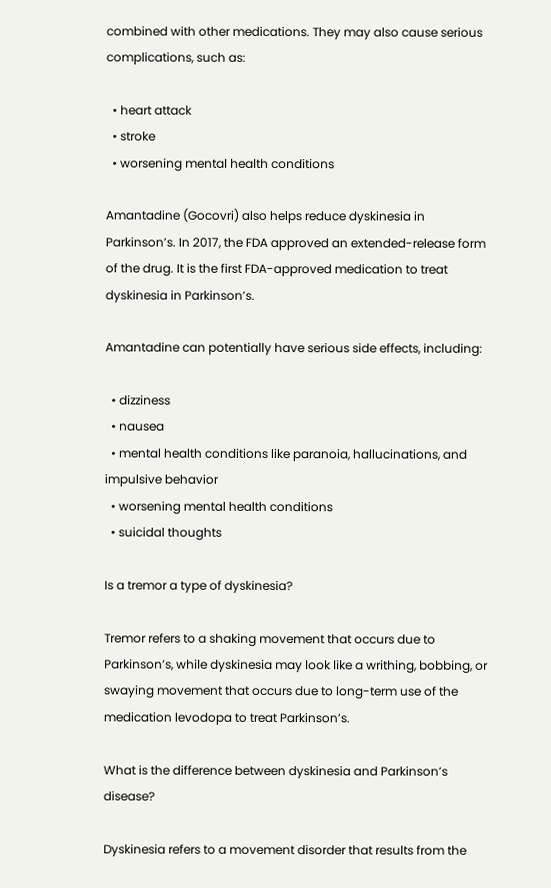combined with other medications. They may also cause serious complications, such as:

  • heart attack
  • stroke
  • worsening mental health conditions

Amantadine (Gocovri) also helps reduce dyskinesia in Parkinson’s. In 2017, the FDA approved an extended-release form of the drug. It is the first FDA-approved medication to treat dyskinesia in Parkinson’s.

Amantadine can potentially have serious side effects, including:

  • dizziness
  • nausea
  • mental health conditions like paranoia, hallucinations, and impulsive behavior
  • worsening mental health conditions
  • suicidal thoughts

Is a tremor a type of dyskinesia?

Tremor refers to a shaking movement that occurs due to Parkinson’s, while dyskinesia may look like a writhing, bobbing, or swaying movement that occurs due to long-term use of the medication levodopa to treat Parkinson’s.

What is the difference between dyskinesia and Parkinson’s disease?

Dyskinesia refers to a movement disorder that results from the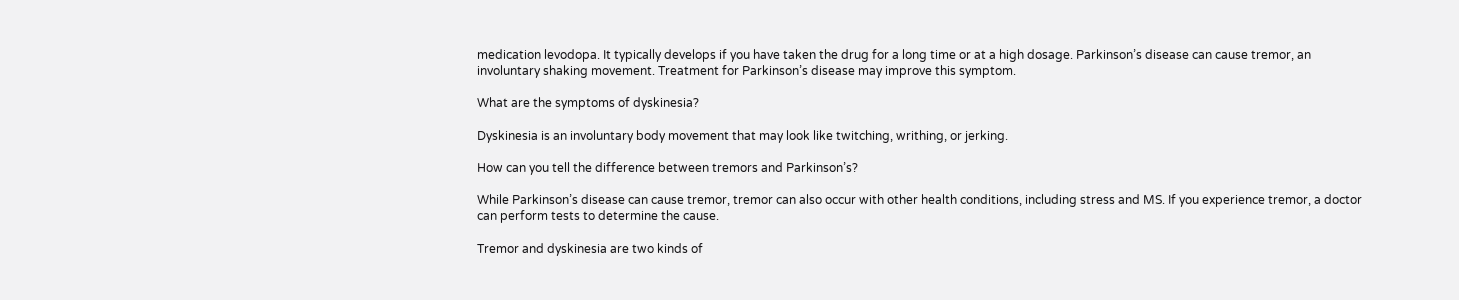medication levodopa. It typically develops if you have taken the drug for a long time or at a high dosage. Parkinson’s disease can cause tremor, an involuntary shaking movement. Treatment for Parkinson’s disease may improve this symptom.

What are the symptoms of dyskinesia?

Dyskinesia is an involuntary body movement that may look like twitching, writhing, or jerking.

How can you tell the difference between tremors and Parkinson’s?

While Parkinson’s disease can cause tremor, tremor can also occur with other health conditions, including stress and MS. If you experience tremor, a doctor can perform tests to determine the cause.

Tremor and dyskinesia are two kinds of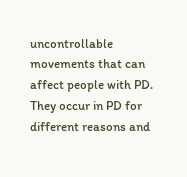uncontrollable movements that can affect people with PD. They occur in PD for different reasons and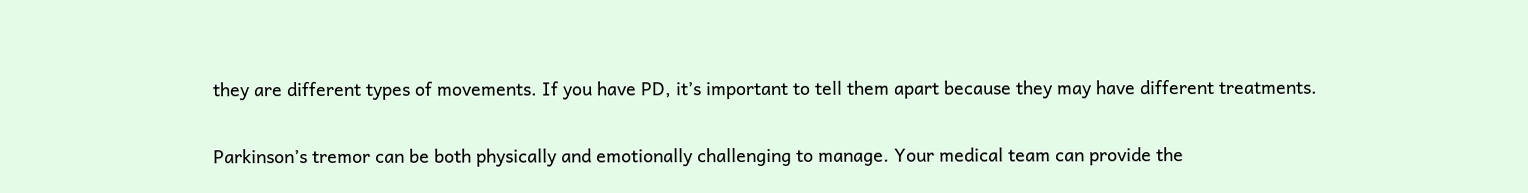they are different types of movements. If you have PD, it’s important to tell them apart because they may have different treatments.

Parkinson’s tremor can be both physically and emotionally challenging to manage. Your medical team can provide the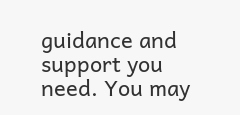guidance and support you need. You may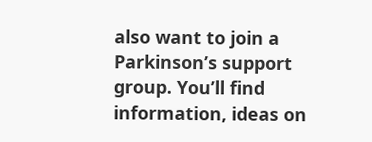also want to join a Parkinson’s support group. You’ll find information, ideas on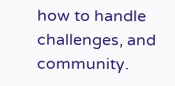how to handle challenges, and community.